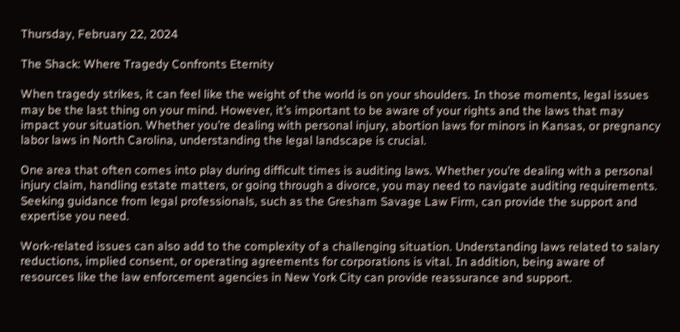Thursday, February 22, 2024

The Shack: Where Tragedy Confronts Eternity

When tragedy strikes, it can feel like the weight of the world is on your shoulders. In those moments, legal issues may be the last thing on your mind. However, it’s important to be aware of your rights and the laws that may impact your situation. Whether you’re dealing with personal injury, abortion laws for minors in Kansas, or pregnancy labor laws in North Carolina, understanding the legal landscape is crucial.

One area that often comes into play during difficult times is auditing laws. Whether you’re dealing with a personal injury claim, handling estate matters, or going through a divorce, you may need to navigate auditing requirements. Seeking guidance from legal professionals, such as the Gresham Savage Law Firm, can provide the support and expertise you need.

Work-related issues can also add to the complexity of a challenging situation. Understanding laws related to salary reductions, implied consent, or operating agreements for corporations is vital. In addition, being aware of resources like the law enforcement agencies in New York City can provide reassurance and support.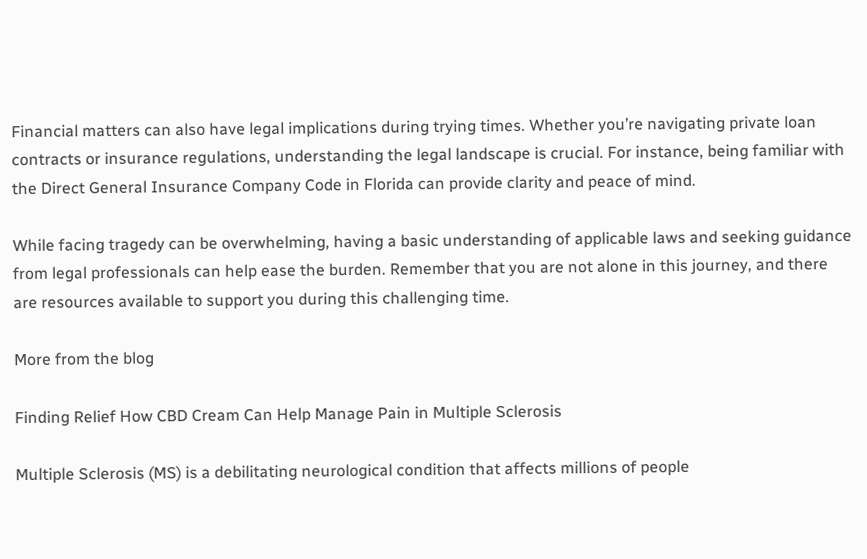Financial matters can also have legal implications during trying times. Whether you’re navigating private loan contracts or insurance regulations, understanding the legal landscape is crucial. For instance, being familiar with the Direct General Insurance Company Code in Florida can provide clarity and peace of mind.

While facing tragedy can be overwhelming, having a basic understanding of applicable laws and seeking guidance from legal professionals can help ease the burden. Remember that you are not alone in this journey, and there are resources available to support you during this challenging time.

More from the blog

Finding Relief How CBD Cream Can Help Manage Pain in Multiple Sclerosis

Multiple Sclerosis (MS) is a debilitating neurological condition that affects millions of people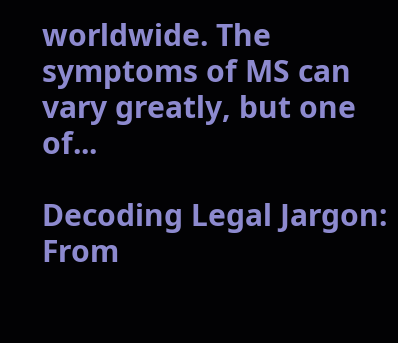worldwide. The symptoms of MS can vary greatly, but one of...

Decoding Legal Jargon: From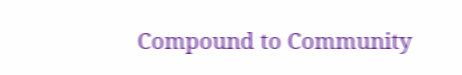Compound to Community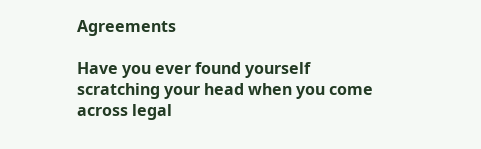Agreements

Have you ever found yourself scratching your head when you come across legal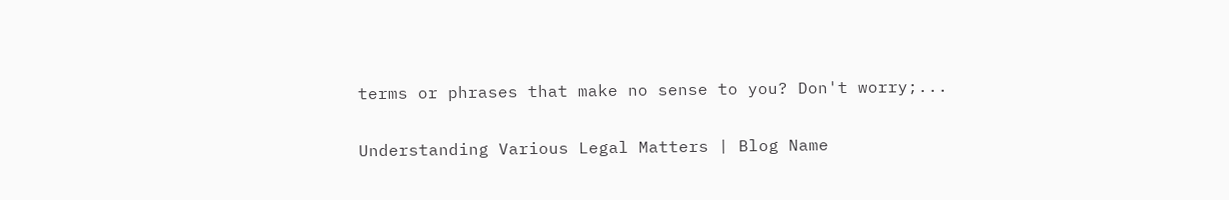terms or phrases that make no sense to you? Don't worry;...

Understanding Various Legal Matters | Blog Name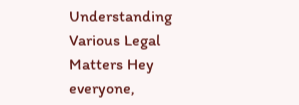Understanding Various Legal Matters Hey everyone,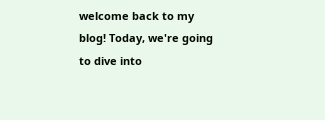welcome back to my blog! Today, we're going to dive into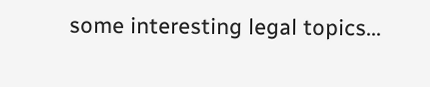some interesting legal topics...